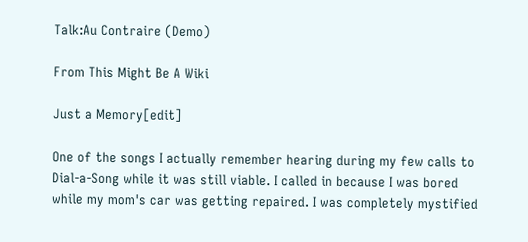Talk:Au Contraire (Demo)

From This Might Be A Wiki

Just a Memory[edit]

One of the songs I actually remember hearing during my few calls to Dial-a-Song while it was still viable. I called in because I was bored while my mom's car was getting repaired. I was completely mystified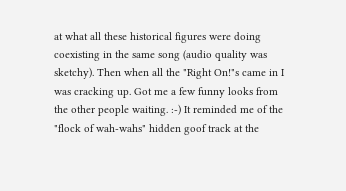at what all these historical figures were doing coexisting in the same song (audio quality was sketchy). Then when all the "Right On!"s came in I was cracking up. Got me a few funny looks from the other people waiting. :-) It reminded me of the "flock of wah-wahs" hidden goof track at the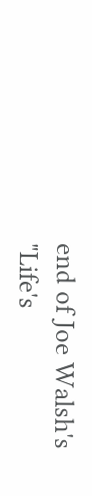end of Joe Walsh's "Life's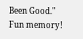Been Good." Fun memory!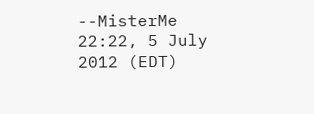--MisterMe 22:22, 5 July 2012 (EDT)